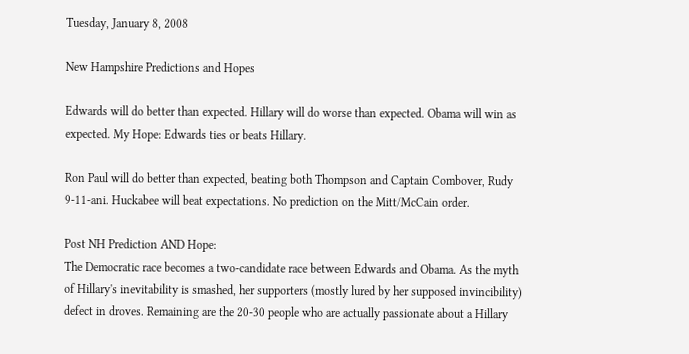Tuesday, January 8, 2008

New Hampshire Predictions and Hopes

Edwards will do better than expected. Hillary will do worse than expected. Obama will win as expected. My Hope: Edwards ties or beats Hillary.

Ron Paul will do better than expected, beating both Thompson and Captain Combover, Rudy 9-11-ani. Huckabee will beat expectations. No prediction on the Mitt/McCain order.

Post NH Prediction AND Hope:
The Democratic race becomes a two-candidate race between Edwards and Obama. As the myth of Hillary's inevitability is smashed, her supporters (mostly lured by her supposed invincibility) defect in droves. Remaining are the 20-30 people who are actually passionate about a Hillary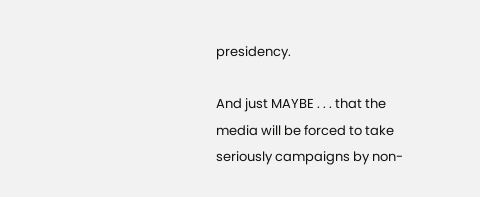presidency.

And just MAYBE . . . that the media will be forced to take seriously campaigns by non-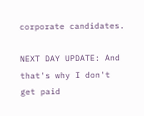corporate candidates.

NEXT DAY UPDATE: And that's why I don't get paid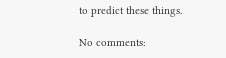to predict these things.

No comments: